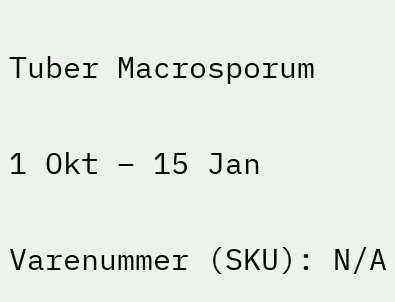Tuber Macrosporum

1 Okt – 15 Jan

Varenummer (SKU): N/A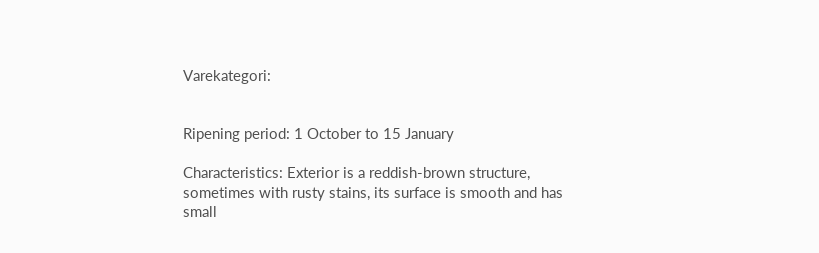Varekategori:


Ripening period: 1 October to 15 January

Characteristics: Exterior is a reddish-brown structure, sometimes with rusty stains, its surface is smooth and has small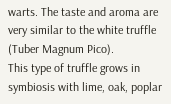warts. The taste and aroma are very similar to the white truffle (Tuber Magnum Pico).
This type of truffle grows in symbiosis with lime, oak, poplar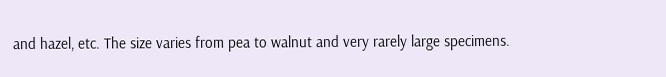and hazel, etc. The size varies from pea to walnut and very rarely large specimens.